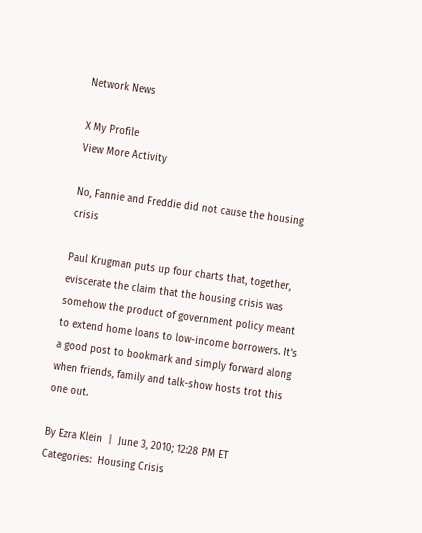Network News

X My Profile
View More Activity

No, Fannie and Freddie did not cause the housing crisis

Paul Krugman puts up four charts that, together, eviscerate the claim that the housing crisis was somehow the product of government policy meant to extend home loans to low-income borrowers. It's a good post to bookmark and simply forward along when friends, family and talk-show hosts trot this one out.

By Ezra Klein  |  June 3, 2010; 12:28 PM ET
Categories:  Housing Crisis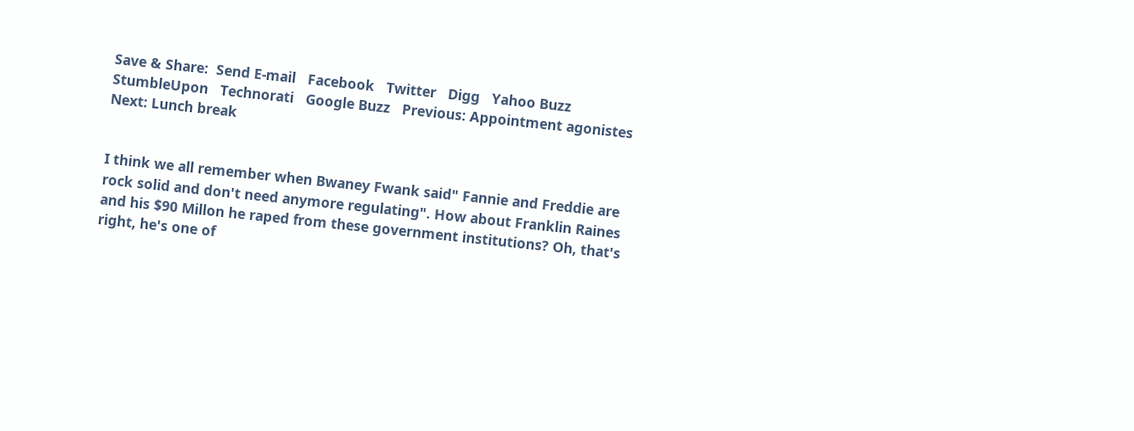Save & Share:  Send E-mail   Facebook   Twitter   Digg   Yahoo Buzz   StumbleUpon   Technorati   Google Buzz   Previous: Appointment agonistes
Next: Lunch break


I think we all remember when Bwaney Fwank said" Fannie and Freddie are rock solid and don't need anymore regulating". How about Franklin Raines and his $90 Millon he raped from these government institutions? Oh, that's right, he's one of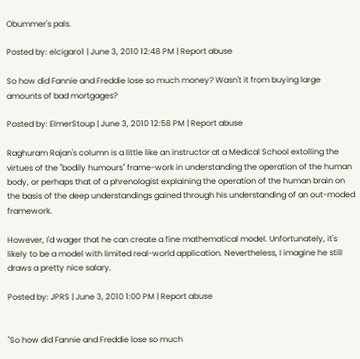Obummer's pals.

Posted by: elcigaro1 | June 3, 2010 12:48 PM | Report abuse

So how did Fannie and Freddie lose so much money? Wasn't it from buying large amounts of bad mortgages?

Posted by: ElmerStoup | June 3, 2010 12:58 PM | Report abuse

Raghuram Rajan's column is a little like an instructor at a Medical School extolling the virtues of the "bodily humours" frame-work in understanding the operation of the human body, or perhaps that of a phrenologist explaining the operation of the human brain on the basis of the deep understandings gained through his understanding of an out-moded framework.

However, I'd wager that he can create a fine mathematical model. Unfortunately, it's likely to be a model with limited real-world application. Nevertheless, I imagine he still draws a pretty nice salary.

Posted by: JPRS | June 3, 2010 1:00 PM | Report abuse


"So how did Fannie and Freddie lose so much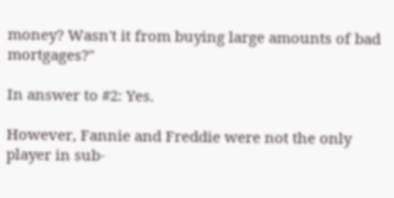money? Wasn't it from buying large amounts of bad mortgages?"

In answer to #2: Yes.

However, Fannie and Freddie were not the only player in sub-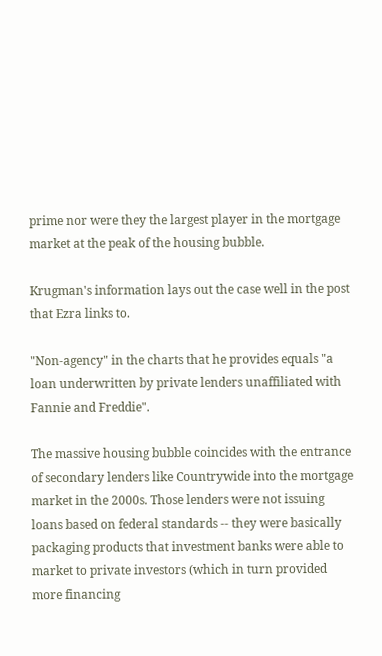prime nor were they the largest player in the mortgage market at the peak of the housing bubble.

Krugman's information lays out the case well in the post that Ezra links to.

"Non-agency" in the charts that he provides equals "a loan underwritten by private lenders unaffiliated with Fannie and Freddie".

The massive housing bubble coincides with the entrance of secondary lenders like Countrywide into the mortgage market in the 2000s. Those lenders were not issuing loans based on federal standards -- they were basically packaging products that investment banks were able to market to private investors (which in turn provided more financing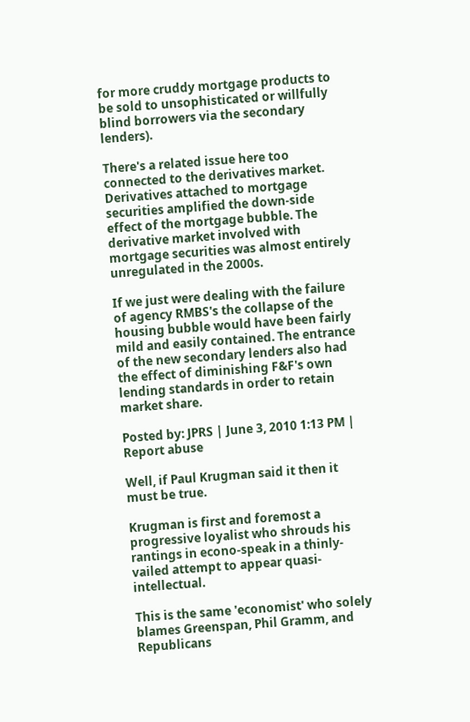for more cruddy mortgage products to be sold to unsophisticated or willfully blind borrowers via the secondary lenders).

There's a related issue here too connected to the derivatives market. Derivatives attached to mortgage securities amplified the down-side effect of the mortgage bubble. The derivative market involved with mortgage securities was almost entirely unregulated in the 2000s.

If we just were dealing with the failure of agency RMBS's the collapse of the housing bubble would have been fairly mild and easily contained. The entrance of the new secondary lenders also had the effect of diminishing F&F's own lending standards in order to retain market share.

Posted by: JPRS | June 3, 2010 1:13 PM | Report abuse

Well, if Paul Krugman said it then it must be true.

Krugman is first and foremost a progressive loyalist who shrouds his rantings in econo-speak in a thinly-vailed attempt to appear quasi-intellectual.

This is the same 'economist' who solely blames Greenspan, Phil Gramm, and Republicans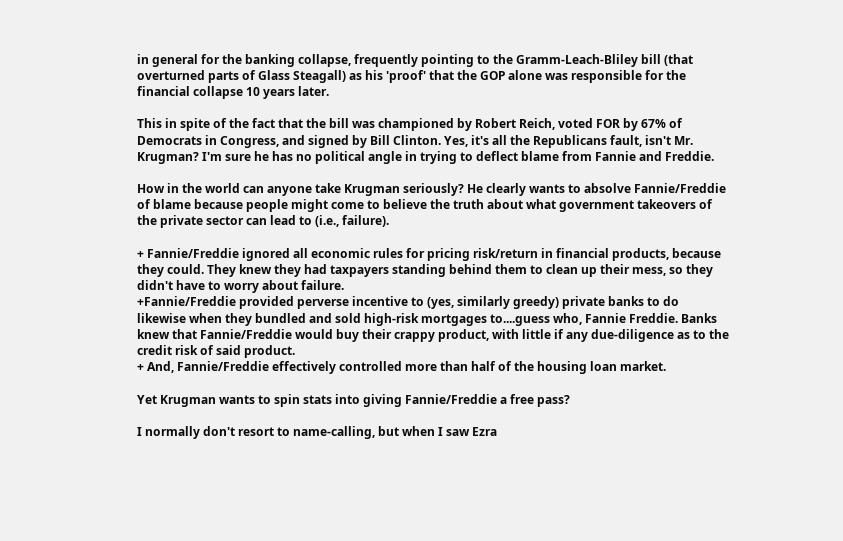in general for the banking collapse, frequently pointing to the Gramm-Leach-Bliley bill (that overturned parts of Glass Steagall) as his 'proof' that the GOP alone was responsible for the financial collapse 10 years later.

This in spite of the fact that the bill was championed by Robert Reich, voted FOR by 67% of Democrats in Congress, and signed by Bill Clinton. Yes, it's all the Republicans fault, isn't Mr. Krugman? I'm sure he has no political angle in trying to deflect blame from Fannie and Freddie.

How in the world can anyone take Krugman seriously? He clearly wants to absolve Fannie/Freddie of blame because people might come to believe the truth about what government takeovers of the private sector can lead to (i.e., failure).

+ Fannie/Freddie ignored all economic rules for pricing risk/return in financial products, because they could. They knew they had taxpayers standing behind them to clean up their mess, so they didn't have to worry about failure.
+Fannie/Freddie provided perverse incentive to (yes, similarly greedy) private banks to do likewise when they bundled and sold high-risk mortgages to....guess who, Fannie Freddie. Banks knew that Fannie/Freddie would buy their crappy product, with little if any due-diligence as to the credit risk of said product.
+ And, Fannie/Freddie effectively controlled more than half of the housing loan market.

Yet Krugman wants to spin stats into giving Fannie/Freddie a free pass?

I normally don't resort to name-calling, but when I saw Ezra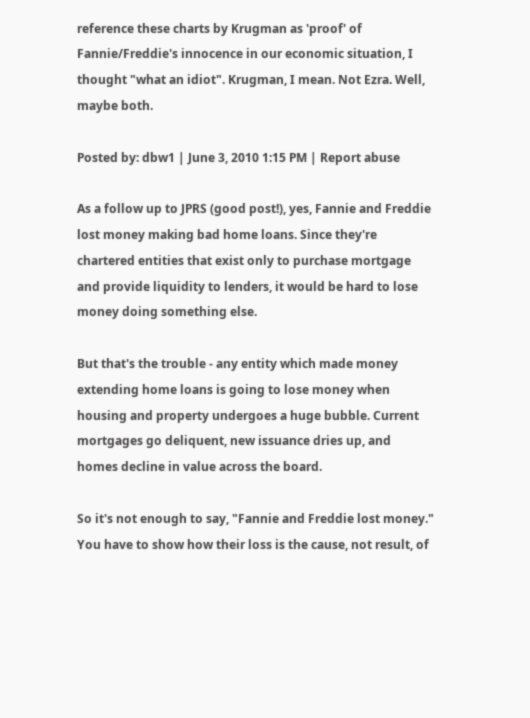reference these charts by Krugman as 'proof' of Fannie/Freddie's innocence in our economic situation, I thought "what an idiot". Krugman, I mean. Not Ezra. Well, maybe both.

Posted by: dbw1 | June 3, 2010 1:15 PM | Report abuse

As a follow up to JPRS (good post!), yes, Fannie and Freddie lost money making bad home loans. Since they're chartered entities that exist only to purchase mortgage and provide liquidity to lenders, it would be hard to lose money doing something else.

But that's the trouble - any entity which made money extending home loans is going to lose money when housing and property undergoes a huge bubble. Current mortgages go deliquent, new issuance dries up, and homes decline in value across the board.

So it's not enough to say, "Fannie and Freddie lost money." You have to show how their loss is the cause, not result, of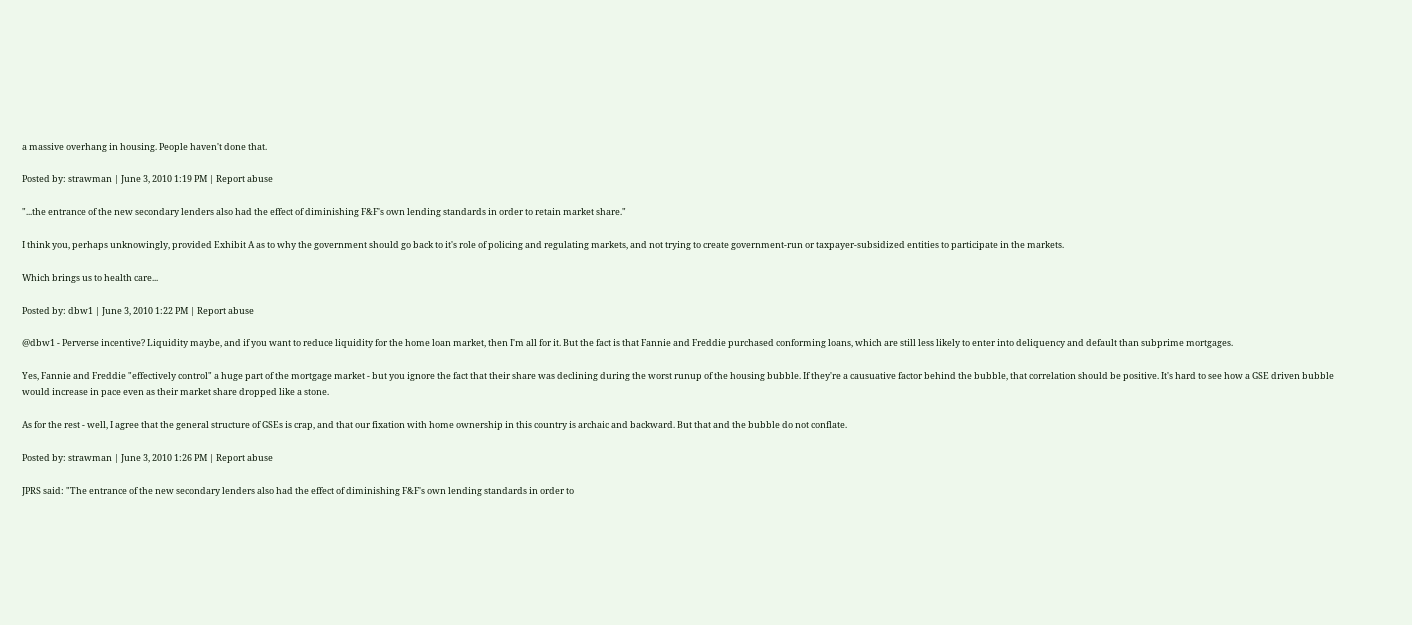a massive overhang in housing. People haven't done that.

Posted by: strawman | June 3, 2010 1:19 PM | Report abuse

"...the entrance of the new secondary lenders also had the effect of diminishing F&F's own lending standards in order to retain market share."

I think you, perhaps unknowingly, provided Exhibit A as to why the government should go back to it's role of policing and regulating markets, and not trying to create government-run or taxpayer-subsidized entities to participate in the markets.

Which brings us to health care...

Posted by: dbw1 | June 3, 2010 1:22 PM | Report abuse

@dbw1 - Perverse incentive? Liquidity maybe, and if you want to reduce liquidity for the home loan market, then I'm all for it. But the fact is that Fannie and Freddie purchased conforming loans, which are still less likely to enter into deliquency and default than subprime mortgages.

Yes, Fannie and Freddie "effectively control" a huge part of the mortgage market - but you ignore the fact that their share was declining during the worst runup of the housing bubble. If they're a causuative factor behind the bubble, that correlation should be positive. It's hard to see how a GSE driven bubble would increase in pace even as their market share dropped like a stone.

As for the rest - well, I agree that the general structure of GSEs is crap, and that our fixation with home ownership in this country is archaic and backward. But that and the bubble do not conflate.

Posted by: strawman | June 3, 2010 1:26 PM | Report abuse

JPRS said: "The entrance of the new secondary lenders also had the effect of diminishing F&F's own lending standards in order to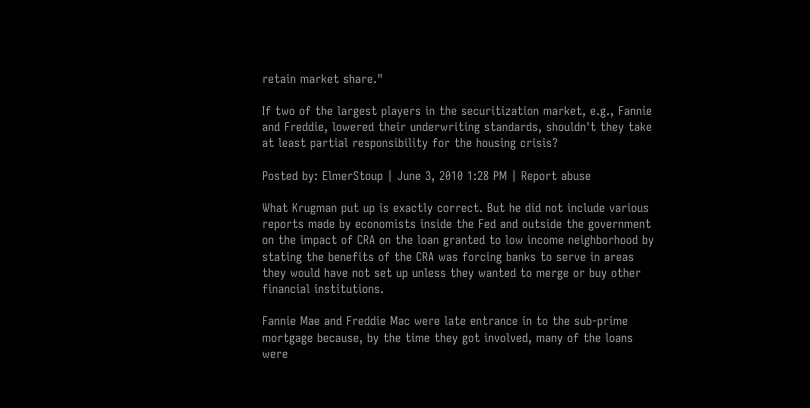retain market share."

If two of the largest players in the securitization market, e.g., Fannie and Freddie, lowered their underwriting standards, shouldn't they take at least partial responsibility for the housing crisis?

Posted by: ElmerStoup | June 3, 2010 1:28 PM | Report abuse

What Krugman put up is exactly correct. But he did not include various reports made by economists inside the Fed and outside the government on the impact of CRA on the loan granted to low income neighborhood by stating the benefits of the CRA was forcing banks to serve in areas they would have not set up unless they wanted to merge or buy other financial institutions.

Fannie Mae and Freddie Mac were late entrance in to the sub-prime mortgage because, by the time they got involved, many of the loans were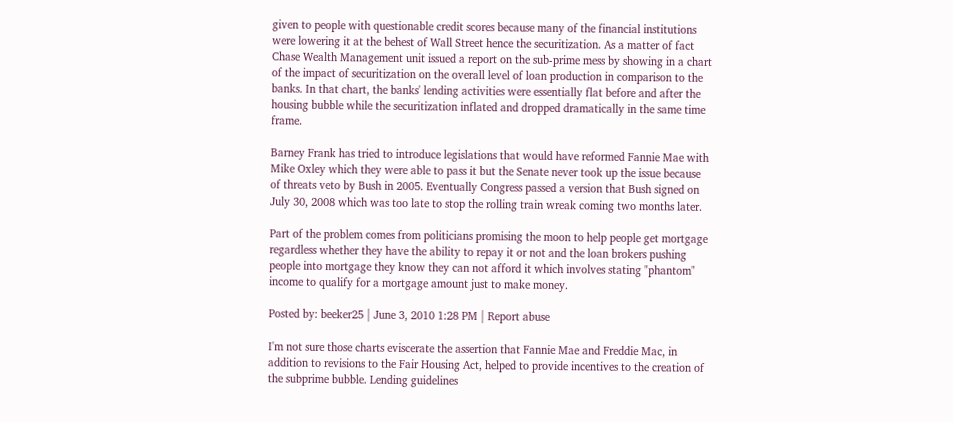given to people with questionable credit scores because many of the financial institutions were lowering it at the behest of Wall Street hence the securitization. As a matter of fact Chase Wealth Management unit issued a report on the sub-prime mess by showing in a chart of the impact of securitization on the overall level of loan production in comparison to the banks. In that chart, the banks' lending activities were essentially flat before and after the housing bubble while the securitization inflated and dropped dramatically in the same time frame.

Barney Frank has tried to introduce legislations that would have reformed Fannie Mae with Mike Oxley which they were able to pass it but the Senate never took up the issue because of threats veto by Bush in 2005. Eventually Congress passed a version that Bush signed on July 30, 2008 which was too late to stop the rolling train wreak coming two months later.

Part of the problem comes from politicians promising the moon to help people get mortgage regardless whether they have the ability to repay it or not and the loan brokers pushing people into mortgage they know they can not afford it which involves stating "phantom" income to qualify for a mortgage amount just to make money.

Posted by: beeker25 | June 3, 2010 1:28 PM | Report abuse

I'm not sure those charts eviscerate the assertion that Fannie Mae and Freddie Mac, in addition to revisions to the Fair Housing Act, helped to provide incentives to the creation of the subprime bubble. Lending guidelines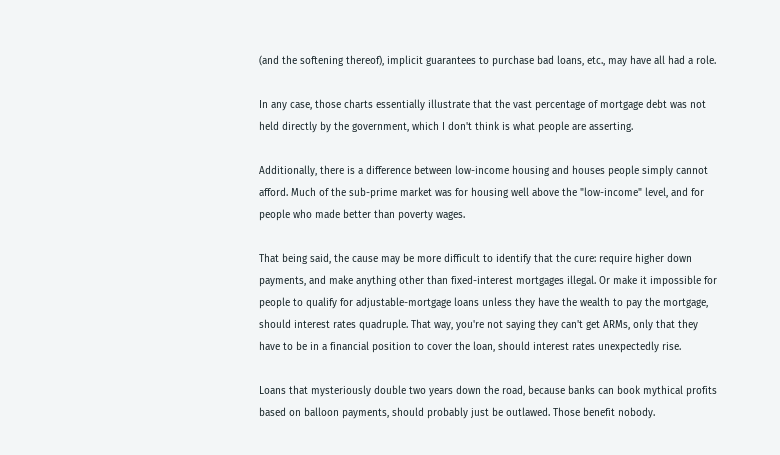(and the softening thereof), implicit guarantees to purchase bad loans, etc., may have all had a role.

In any case, those charts essentially illustrate that the vast percentage of mortgage debt was not held directly by the government, which I don't think is what people are asserting.

Additionally, there is a difference between low-income housing and houses people simply cannot afford. Much of the sub-prime market was for housing well above the "low-income" level, and for people who made better than poverty wages.

That being said, the cause may be more difficult to identify that the cure: require higher down payments, and make anything other than fixed-interest mortgages illegal. Or make it impossible for people to qualify for adjustable-mortgage loans unless they have the wealth to pay the mortgage, should interest rates quadruple. That way, you're not saying they can't get ARMs, only that they have to be in a financial position to cover the loan, should interest rates unexpectedly rise.

Loans that mysteriously double two years down the road, because banks can book mythical profits based on balloon payments, should probably just be outlawed. Those benefit nobody.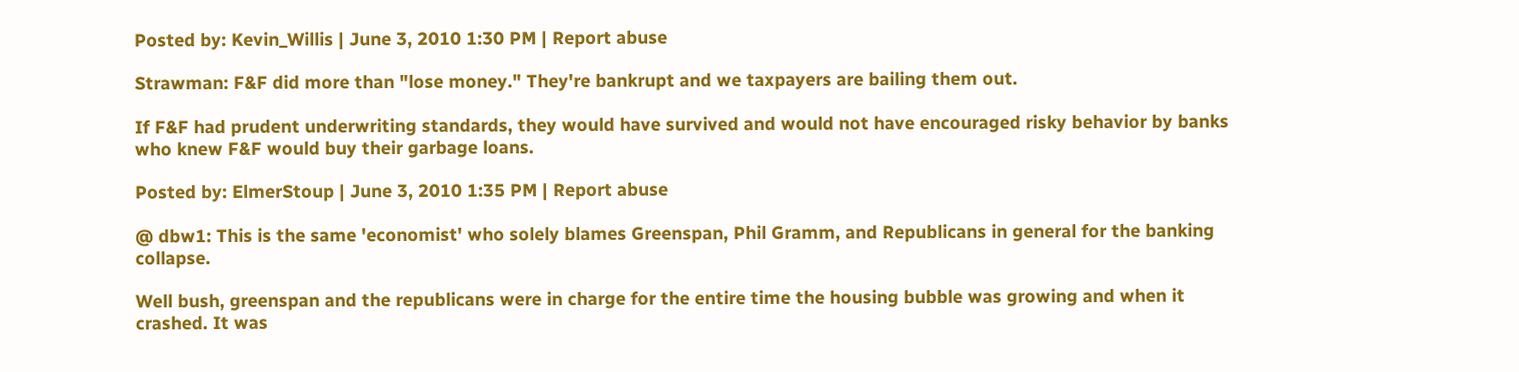Posted by: Kevin_Willis | June 3, 2010 1:30 PM | Report abuse

Strawman: F&F did more than "lose money." They're bankrupt and we taxpayers are bailing them out.

If F&F had prudent underwriting standards, they would have survived and would not have encouraged risky behavior by banks who knew F&F would buy their garbage loans.

Posted by: ElmerStoup | June 3, 2010 1:35 PM | Report abuse

@ dbw1: This is the same 'economist' who solely blames Greenspan, Phil Gramm, and Republicans in general for the banking collapse.

Well bush, greenspan and the republicans were in charge for the entire time the housing bubble was growing and when it crashed. It was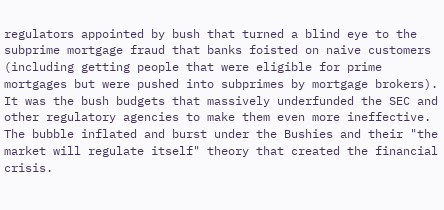regulators appointed by bush that turned a blind eye to the subprime mortgage fraud that banks foisted on naive customers (including getting people that were eligible for prime mortgages but were pushed into subprimes by mortgage brokers). It was the bush budgets that massively underfunded the SEC and other regulatory agencies to make them even more ineffective. The bubble inflated and burst under the Bushies and their "the market will regulate itself" theory that created the financial crisis.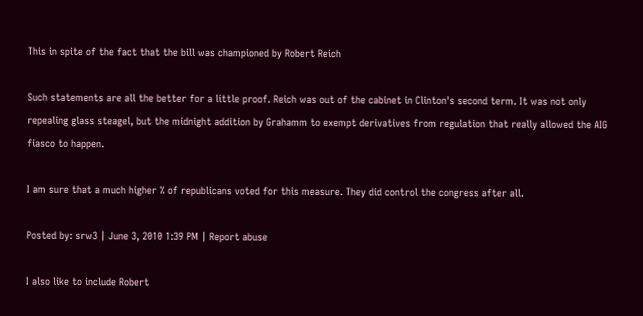This in spite of the fact that the bill was championed by Robert Reich

Such statements are all the better for a little proof. Reich was out of the cabinet in Clinton's second term. It was not only repealing glass steagel, but the midnight addition by Grahamm to exempt derivatives from regulation that really allowed the AIG fiasco to happen.

I am sure that a much higher % of republicans voted for this measure. They did control the congress after all.

Posted by: srw3 | June 3, 2010 1:39 PM | Report abuse

I also like to include Robert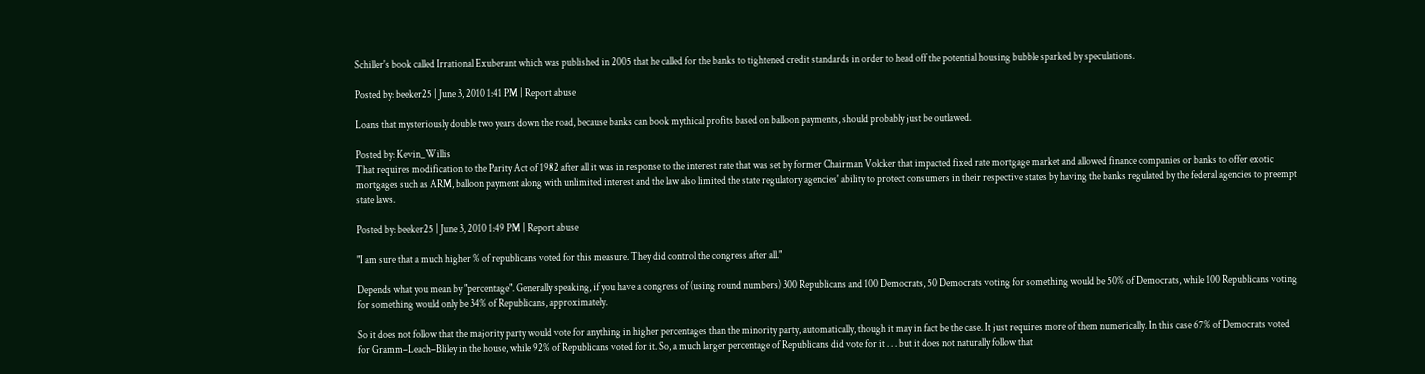Schiller's book called Irrational Exuberant which was published in 2005 that he called for the banks to tightened credit standards in order to head off the potential housing bubble sparked by speculations.

Posted by: beeker25 | June 3, 2010 1:41 PM | Report abuse

Loans that mysteriously double two years down the road, because banks can book mythical profits based on balloon payments, should probably just be outlawed.

Posted by: Kevin_Willis
That requires modification to the Parity Act of 1982 after all it was in response to the interest rate that was set by former Chairman Volcker that impacted fixed rate mortgage market and allowed finance companies or banks to offer exotic mortgages such as ARM, balloon payment along with unlimited interest and the law also limited the state regulatory agencies' ability to protect consumers in their respective states by having the banks regulated by the federal agencies to preempt state laws.

Posted by: beeker25 | June 3, 2010 1:49 PM | Report abuse

"I am sure that a much higher % of republicans voted for this measure. They did control the congress after all."

Depends what you mean by "percentage". Generally speaking, if you have a congress of (using round numbers) 300 Republicans and 100 Democrats, 50 Democrats voting for something would be 50% of Democrats, while 100 Republicans voting for something would only be 34% of Republicans, approximately.

So it does not follow that the majority party would vote for anything in higher percentages than the minority party, automatically, though it may in fact be the case. It just requires more of them numerically. In this case 67% of Democrats voted for Gramm–Leach–Bliley in the house, while 92% of Republicans voted for it. So, a much larger percentage of Republicans did vote for it . . . but it does not naturally follow that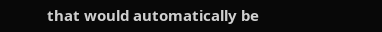that would automatically be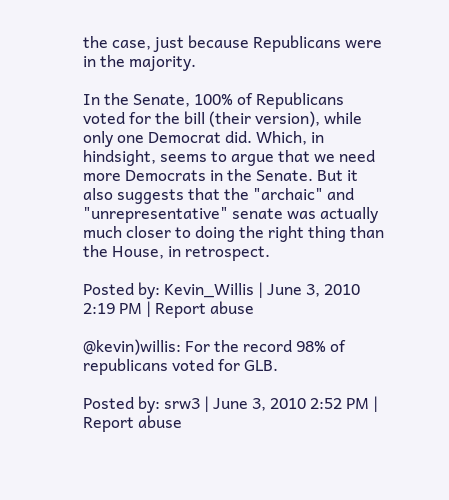the case, just because Republicans were in the majority.

In the Senate, 100% of Republicans voted for the bill (their version), while only one Democrat did. Which, in hindsight, seems to argue that we need more Democrats in the Senate. But it also suggests that the "archaic" and "unrepresentative" senate was actually much closer to doing the right thing than the House, in retrospect.

Posted by: Kevin_Willis | June 3, 2010 2:19 PM | Report abuse

@kevin)willis: For the record 98% of republicans voted for GLB.

Posted by: srw3 | June 3, 2010 2:52 PM | Report abuse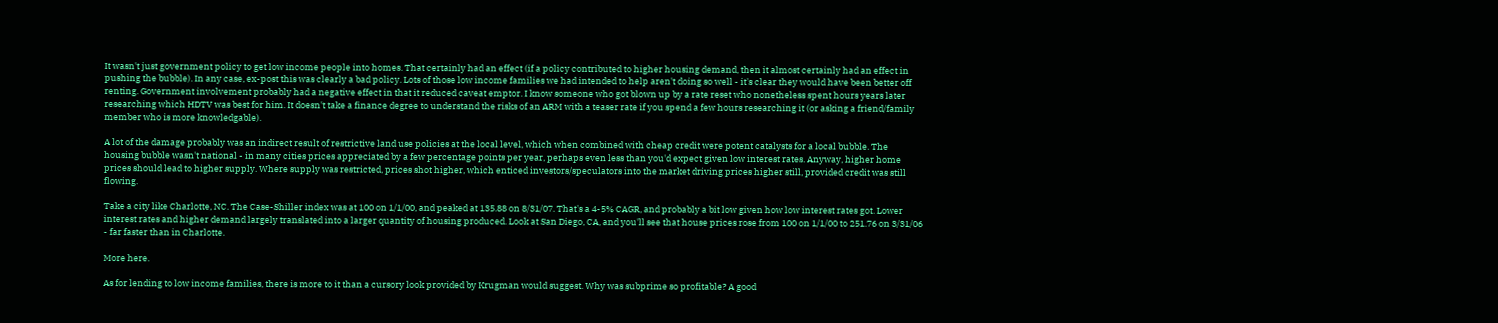It wasn't just government policy to get low income people into homes. That certainly had an effect (if a policy contributed to higher housing demand, then it almost certainly had an effect in pushing the bubble). In any case, ex-post this was clearly a bad policy. Lots of those low income families we had intended to help aren't doing so well - it's clear they would have been better off renting. Government involvement probably had a negative effect in that it reduced caveat emptor. I know someone who got blown up by a rate reset who nonetheless spent hours years later researching which HDTV was best for him. It doesn't take a finance degree to understand the risks of an ARM with a teaser rate if you spend a few hours researching it (or asking a friend/family member who is more knowledgable).

A lot of the damage probably was an indirect result of restrictive land use policies at the local level, which when combined with cheap credit were potent catalysts for a local bubble. The housing bubble wasn't national - in many cities prices appreciated by a few percentage points per year, perhaps even less than you'd expect given low interest rates. Anyway, higher home prices should lead to higher supply. Where supply was restricted, prices shot higher, which enticed investors/speculators into the market driving prices higher still, provided credit was still flowing.

Take a city like Charlotte, NC. The Case-Shiller index was at 100 on 1/1/00, and peaked at 135.88 on 8/31/07. That's a 4-5% CAGR, and probably a bit low given how low interest rates got. Lower interest rates and higher demand largely translated into a larger quantity of housing produced. Look at San Diego, CA, and you'll see that house prices rose from 100 on 1/1/00 to 251.76 on 3/31/06 - far faster than in Charlotte.

More here.

As for lending to low income families, there is more to it than a cursory look provided by Krugman would suggest. Why was subprime so profitable? A good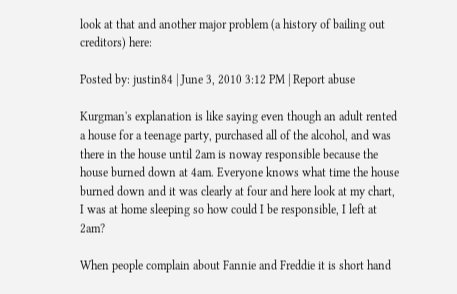look at that and another major problem (a history of bailing out creditors) here:

Posted by: justin84 | June 3, 2010 3:12 PM | Report abuse

Kurgman's explanation is like saying even though an adult rented a house for a teenage party, purchased all of the alcohol, and was there in the house until 2am is noway responsible because the house burned down at 4am. Everyone knows what time the house burned down and it was clearly at four and here look at my chart, I was at home sleeping so how could I be responsible, I left at 2am?

When people complain about Fannie and Freddie it is short hand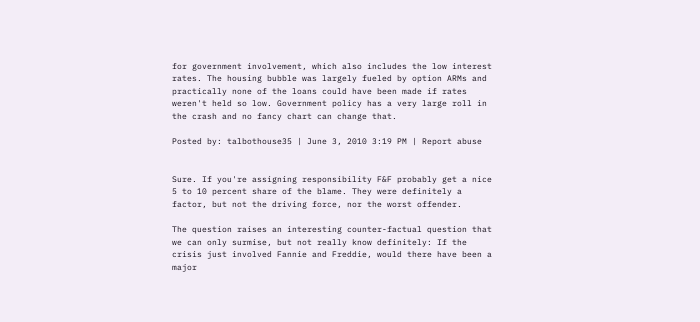for government involvement, which also includes the low interest rates. The housing bubble was largely fueled by option ARMs and practically none of the loans could have been made if rates weren't held so low. Government policy has a very large roll in the crash and no fancy chart can change that.

Posted by: talbothouse35 | June 3, 2010 3:19 PM | Report abuse


Sure. If you're assigning responsibility F&F probably get a nice 5 to 10 percent share of the blame. They were definitely a factor, but not the driving force, nor the worst offender.

The question raises an interesting counter-factual question that we can only surmise, but not really know definitely: If the crisis just involved Fannie and Freddie, would there have been a major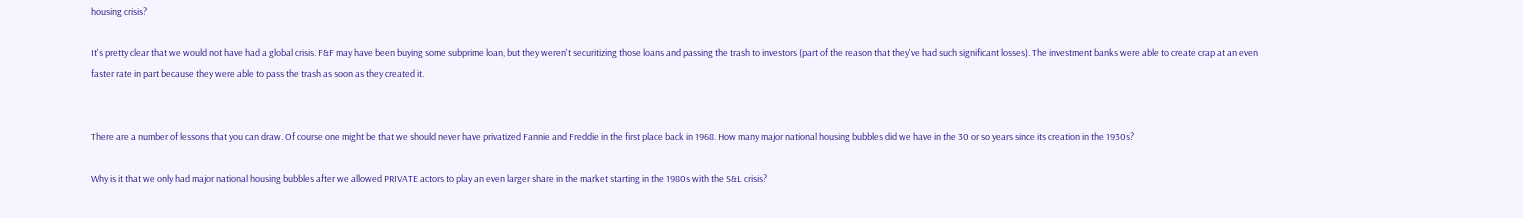housing crisis?

It's pretty clear that we would not have had a global crisis. F&F may have been buying some subprime loan, but they weren't securitizing those loans and passing the trash to investors (part of the reason that they've had such significant losses). The investment banks were able to create crap at an even faster rate in part because they were able to pass the trash as soon as they created it.


There are a number of lessons that you can draw. Of course one might be that we should never have privatized Fannie and Freddie in the first place back in 1968. How many major national housing bubbles did we have in the 30 or so years since its creation in the 1930s?

Why is it that we only had major national housing bubbles after we allowed PRIVATE actors to play an even larger share in the market starting in the 1980s with the S&L crisis?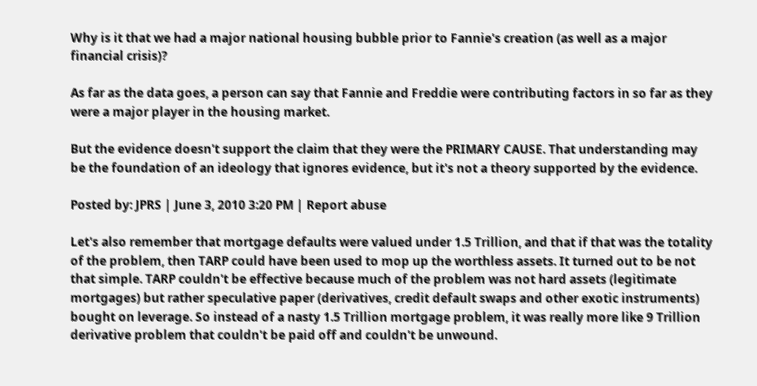Why is it that we had a major national housing bubble prior to Fannie's creation (as well as a major financial crisis)?

As far as the data goes, a person can say that Fannie and Freddie were contributing factors in so far as they were a major player in the housing market.

But the evidence doesn't support the claim that they were the PRIMARY CAUSE. That understanding may be the foundation of an ideology that ignores evidence, but it's not a theory supported by the evidence.

Posted by: JPRS | June 3, 2010 3:20 PM | Report abuse

Let's also remember that mortgage defaults were valued under 1.5 Trillion, and that if that was the totality of the problem, then TARP could have been used to mop up the worthless assets. It turned out to be not that simple. TARP couldn't be effective because much of the problem was not hard assets (legitimate mortgages) but rather speculative paper (derivatives, credit default swaps and other exotic instruments) bought on leverage. So instead of a nasty 1.5 Trillion mortgage problem, it was really more like 9 Trillion derivative problem that couldn't be paid off and couldn't be unwound.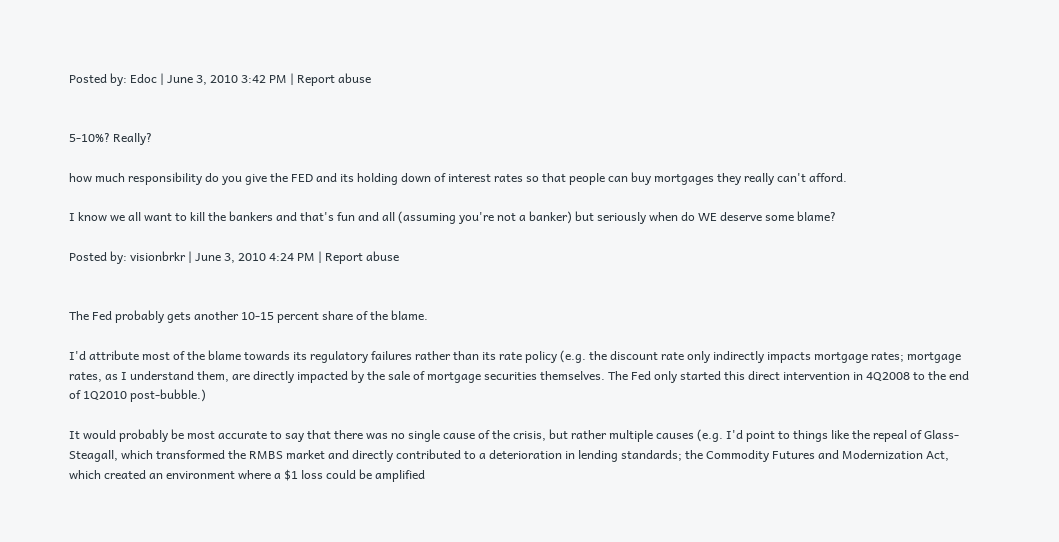Posted by: Edoc | June 3, 2010 3:42 PM | Report abuse


5-10%? Really?

how much responsibility do you give the FED and its holding down of interest rates so that people can buy mortgages they really can't afford.

I know we all want to kill the bankers and that's fun and all (assuming you're not a banker) but seriously when do WE deserve some blame?

Posted by: visionbrkr | June 3, 2010 4:24 PM | Report abuse


The Fed probably gets another 10-15 percent share of the blame.

I'd attribute most of the blame towards its regulatory failures rather than its rate policy (e.g. the discount rate only indirectly impacts mortgage rates; mortgage rates, as I understand them, are directly impacted by the sale of mortgage securities themselves. The Fed only started this direct intervention in 4Q2008 to the end of 1Q2010 post-bubble.)

It would probably be most accurate to say that there was no single cause of the crisis, but rather multiple causes (e.g. I'd point to things like the repeal of Glass-Steagall, which transformed the RMBS market and directly contributed to a deterioration in lending standards; the Commodity Futures and Modernization Act, which created an environment where a $1 loss could be amplified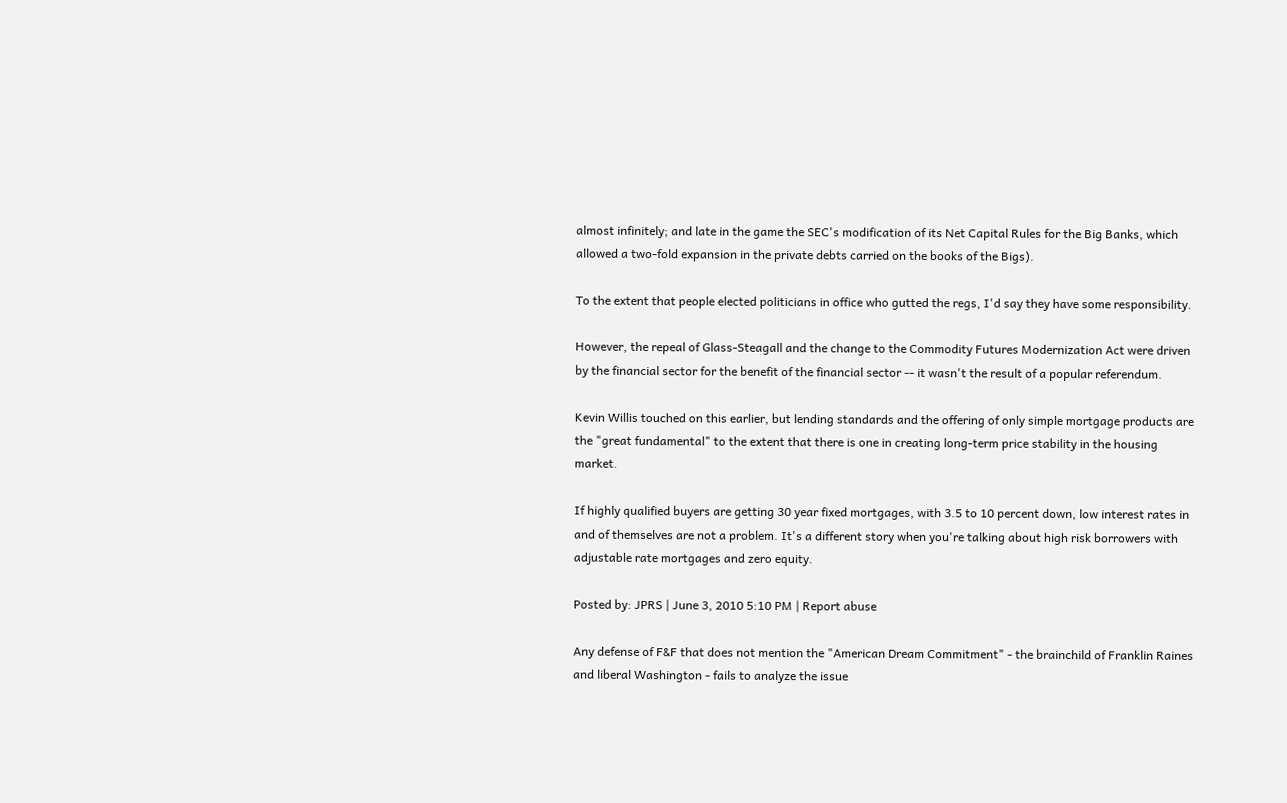almost infinitely; and late in the game the SEC's modification of its Net Capital Rules for the Big Banks, which allowed a two-fold expansion in the private debts carried on the books of the Bigs).

To the extent that people elected politicians in office who gutted the regs, I'd say they have some responsibility.

However, the repeal of Glass-Steagall and the change to the Commodity Futures Modernization Act were driven by the financial sector for the benefit of the financial sector -- it wasn't the result of a popular referendum.

Kevin Willis touched on this earlier, but lending standards and the offering of only simple mortgage products are the "great fundamental" to the extent that there is one in creating long-term price stability in the housing market.

If highly qualified buyers are getting 30 year fixed mortgages, with 3.5 to 10 percent down, low interest rates in and of themselves are not a problem. It's a different story when you're talking about high risk borrowers with adjustable rate mortgages and zero equity.

Posted by: JPRS | June 3, 2010 5:10 PM | Report abuse

Any defense of F&F that does not mention the "American Dream Commitment" - the brainchild of Franklin Raines and liberal Washington - fails to analyze the issue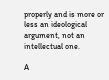properly and is more or less an ideological argument, not an intellectual one.

A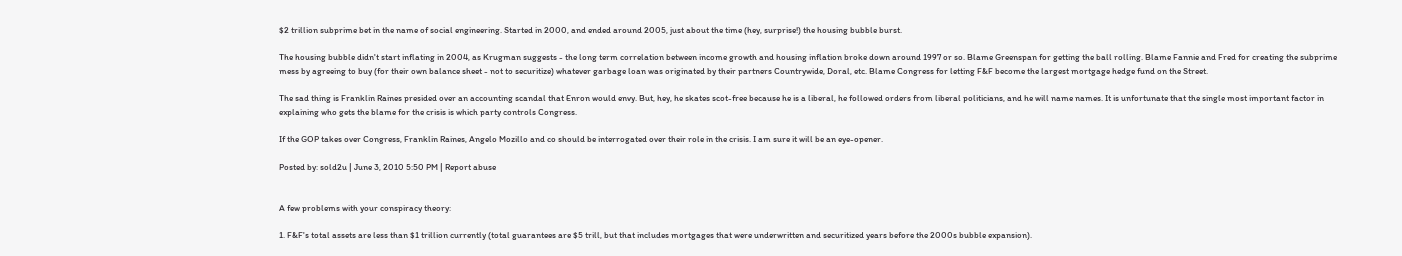$2 trillion subprime bet in the name of social engineering. Started in 2000, and ended around 2005, just about the time (hey, surprise!) the housing bubble burst.

The housing bubble didn't start inflating in 2004, as Krugman suggests - the long term correlation between income growth and housing inflation broke down around 1997 or so. Blame Greenspan for getting the ball rolling. Blame Fannie and Fred for creating the subprime mess by agreeing to buy (for their own balance sheet - not to securitize) whatever garbage loan was originated by their partners Countrywide, Doral, etc. Blame Congress for letting F&F become the largest mortgage hedge fund on the Street.

The sad thing is Franklin Raines presided over an accounting scandal that Enron would envy. But, hey, he skates scot-free because he is a liberal, he followed orders from liberal politicians, and he will name names. It is unfortunate that the single most important factor in explaining who gets the blame for the crisis is which party controls Congress.

If the GOP takes over Congress, Franklin Raines, Angelo Mozillo and co should be interrogated over their role in the crisis. I am sure it will be an eye-opener.

Posted by: sold2u | June 3, 2010 5:50 PM | Report abuse


A few problems with your conspiracy theory:

1. F&F's total assets are less than $1 trillion currently (total guarantees are $5 trill, but that includes mortgages that were underwritten and securitized years before the 2000s bubble expansion).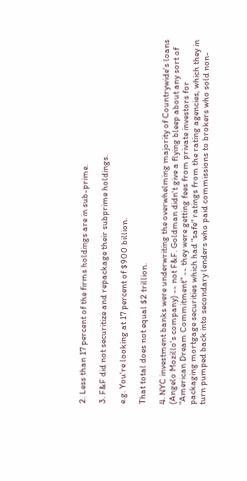2. Less than 17 percent of the firms holdings are in sub-prime.

3. F&F did not securitize and repackage their subprime holdings.

e.g. You're looking at 17 percent of $900 billion.

That total does not equal $2 trillion.

4. NYC investment banks were underwriting the overwhelming majority of Countrywide's loans (Angelo Mozillo's company) -- not F&F. Goldman didn't give a flying bleep about any sort of "American Dream Commitment" -- they were getting fees from private investors for packaging mortgage securities which had "safe" ratings from the rating agencies, which they in turn pumped back into secondary lenders who paid commissions to brokers who sold non-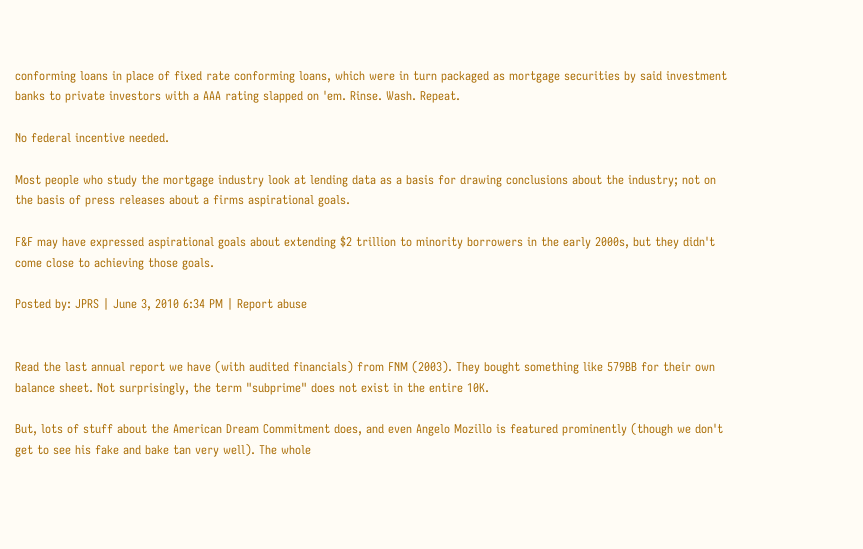conforming loans in place of fixed rate conforming loans, which were in turn packaged as mortgage securities by said investment banks to private investors with a AAA rating slapped on 'em. Rinse. Wash. Repeat.

No federal incentive needed.

Most people who study the mortgage industry look at lending data as a basis for drawing conclusions about the industry; not on the basis of press releases about a firms aspirational goals.

F&F may have expressed aspirational goals about extending $2 trillion to minority borrowers in the early 2000s, but they didn't come close to achieving those goals.

Posted by: JPRS | June 3, 2010 6:34 PM | Report abuse


Read the last annual report we have (with audited financials) from FNM (2003). They bought something like 579BB for their own balance sheet. Not surprisingly, the term "subprime" does not exist in the entire 10K.

But, lots of stuff about the American Dream Commitment does, and even Angelo Mozillo is featured prominently (though we don't get to see his fake and bake tan very well). The whole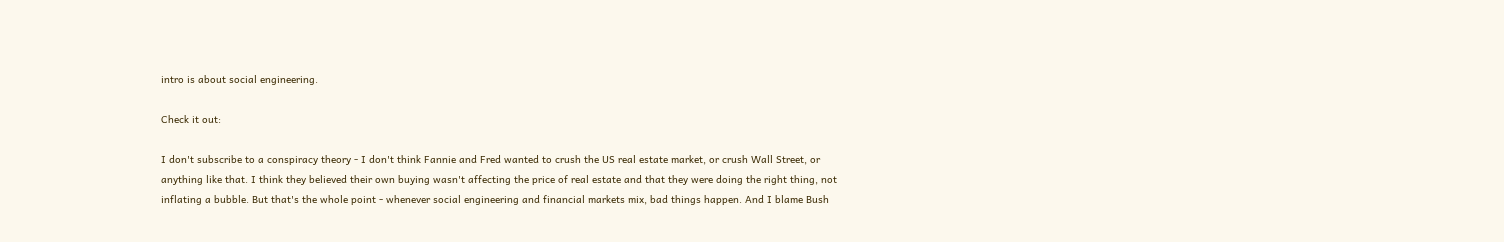intro is about social engineering.

Check it out:

I don't subscribe to a conspiracy theory - I don't think Fannie and Fred wanted to crush the US real estate market, or crush Wall Street, or anything like that. I think they believed their own buying wasn't affecting the price of real estate and that they were doing the right thing, not inflating a bubble. But that's the whole point - whenever social engineering and financial markets mix, bad things happen. And I blame Bush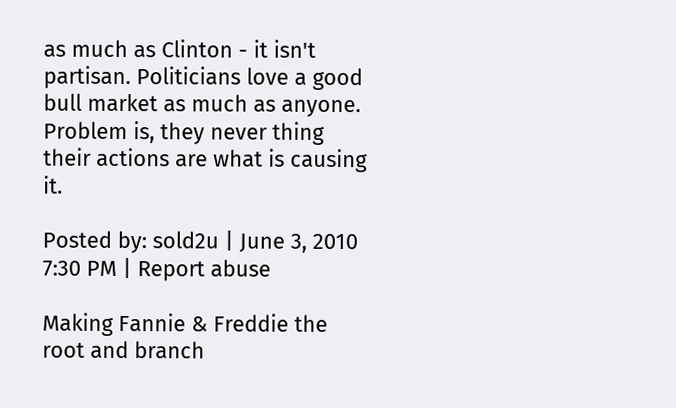as much as Clinton - it isn't partisan. Politicians love a good bull market as much as anyone. Problem is, they never thing their actions are what is causing it.

Posted by: sold2u | June 3, 2010 7:30 PM | Report abuse

Making Fannie & Freddie the root and branch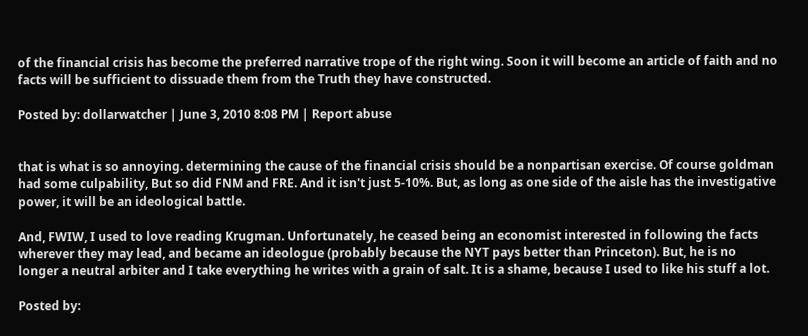of the financial crisis has become the preferred narrative trope of the right wing. Soon it will become an article of faith and no facts will be sufficient to dissuade them from the Truth they have constructed.

Posted by: dollarwatcher | June 3, 2010 8:08 PM | Report abuse


that is what is so annoying. determining the cause of the financial crisis should be a nonpartisan exercise. Of course goldman had some culpability, But so did FNM and FRE. And it isn't just 5-10%. But, as long as one side of the aisle has the investigative power, it will be an ideological battle.

And, FWIW, I used to love reading Krugman. Unfortunately, he ceased being an economist interested in following the facts wherever they may lead, and became an ideologue (probably because the NYT pays better than Princeton). But, he is no longer a neutral arbiter and I take everything he writes with a grain of salt. It is a shame, because I used to like his stuff a lot.

Posted by: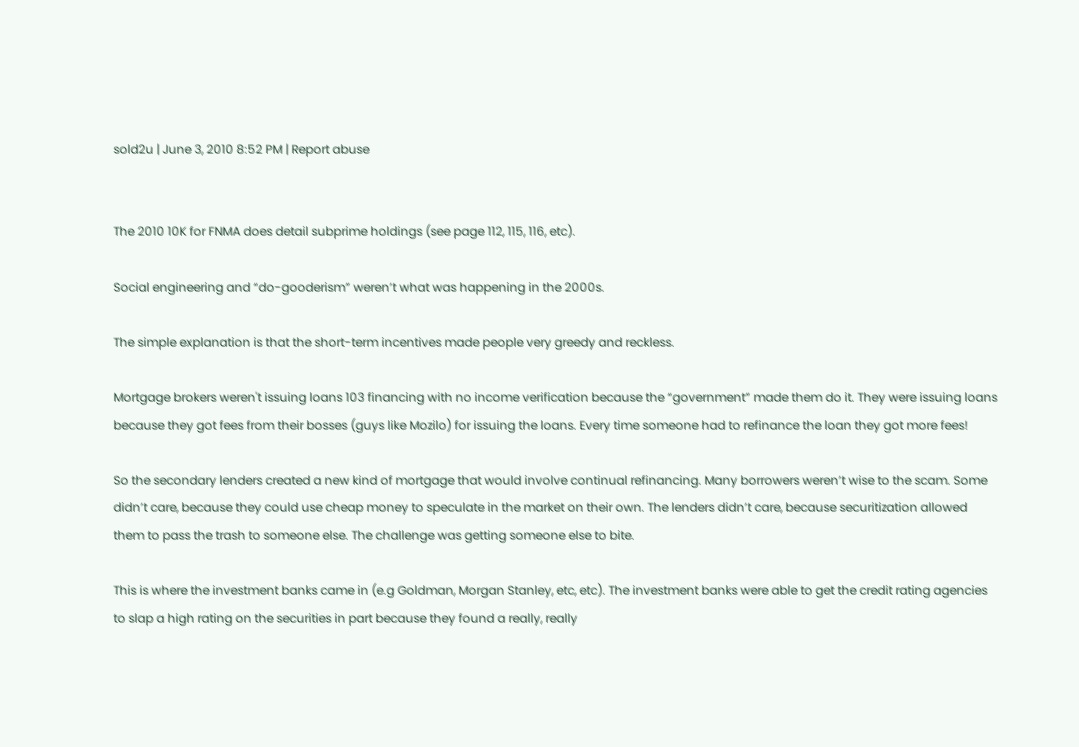sold2u | June 3, 2010 8:52 PM | Report abuse


The 2010 10K for FNMA does detail subprime holdings (see page 112, 115, 116, etc).

Social engineering and “do-gooderism” weren’t what was happening in the 2000s.

The simple explanation is that the short-term incentives made people very greedy and reckless.

Mortgage brokers weren't issuing loans 103 financing with no income verification because the “government” made them do it. They were issuing loans because they got fees from their bosses (guys like Mozilo) for issuing the loans. Every time someone had to refinance the loan they got more fees!

So the secondary lenders created a new kind of mortgage that would involve continual refinancing. Many borrowers weren’t wise to the scam. Some didn’t care, because they could use cheap money to speculate in the market on their own. The lenders didn’t care, because securitization allowed them to pass the trash to someone else. The challenge was getting someone else to bite.

This is where the investment banks came in (e.g Goldman, Morgan Stanley, etc, etc). The investment banks were able to get the credit rating agencies to slap a high rating on the securities in part because they found a really, really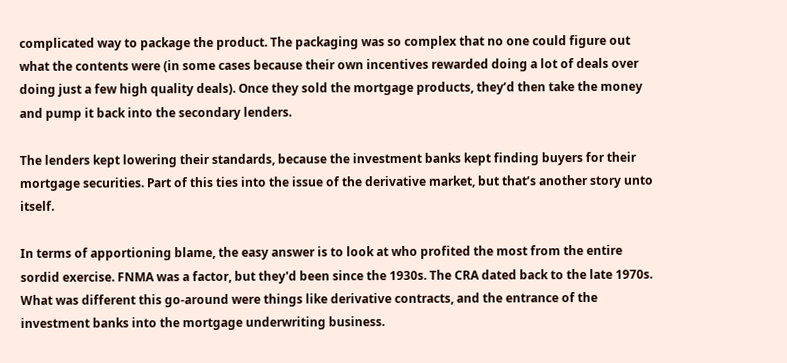complicated way to package the product. The packaging was so complex that no one could figure out what the contents were (in some cases because their own incentives rewarded doing a lot of deals over doing just a few high quality deals). Once they sold the mortgage products, they’d then take the money and pump it back into the secondary lenders.

The lenders kept lowering their standards, because the investment banks kept finding buyers for their mortgage securities. Part of this ties into the issue of the derivative market, but that’s another story unto itself.

In terms of apportioning blame, the easy answer is to look at who profited the most from the entire sordid exercise. FNMA was a factor, but they'd been since the 1930s. The CRA dated back to the late 1970s. What was different this go-around were things like derivative contracts, and the entrance of the investment banks into the mortgage underwriting business.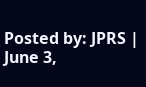Posted by: JPRS | June 3,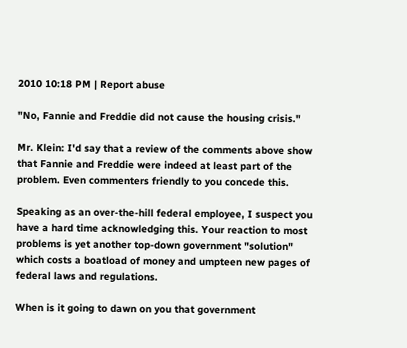2010 10:18 PM | Report abuse

"No, Fannie and Freddie did not cause the housing crisis."

Mr. Klein: I'd say that a review of the comments above show that Fannie and Freddie were indeed at least part of the problem. Even commenters friendly to you concede this.

Speaking as an over-the-hill federal employee, I suspect you have a hard time acknowledging this. Your reaction to most problems is yet another top-down government "solution" which costs a boatload of money and umpteen new pages of federal laws and regulations.

When is it going to dawn on you that government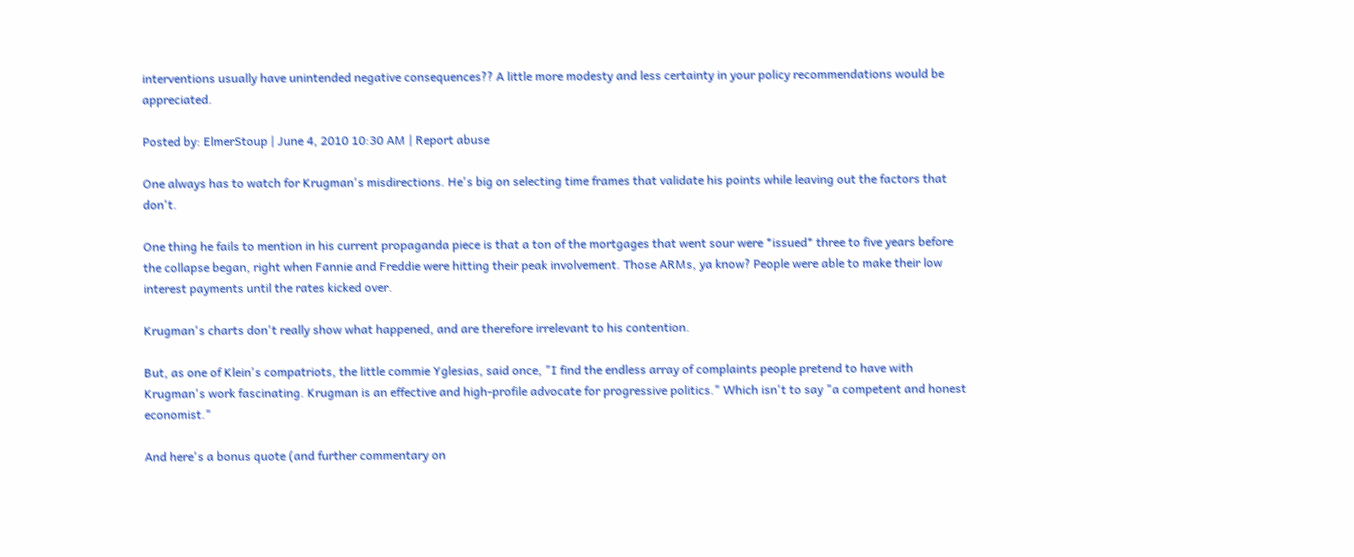interventions usually have unintended negative consequences?? A little more modesty and less certainty in your policy recommendations would be appreciated.

Posted by: ElmerStoup | June 4, 2010 10:30 AM | Report abuse

One always has to watch for Krugman's misdirections. He's big on selecting time frames that validate his points while leaving out the factors that don't.

One thing he fails to mention in his current propaganda piece is that a ton of the mortgages that went sour were *issued* three to five years before the collapse began, right when Fannie and Freddie were hitting their peak involvement. Those ARMs, ya know? People were able to make their low interest payments until the rates kicked over.

Krugman's charts don't really show what happened, and are therefore irrelevant to his contention.

But, as one of Klein's compatriots, the little commie Yglesias, said once, "I find the endless array of complaints people pretend to have with Krugman's work fascinating. Krugman is an effective and high-profile advocate for progressive politics." Which isn't to say "a competent and honest economist."

And here's a bonus quote (and further commentary on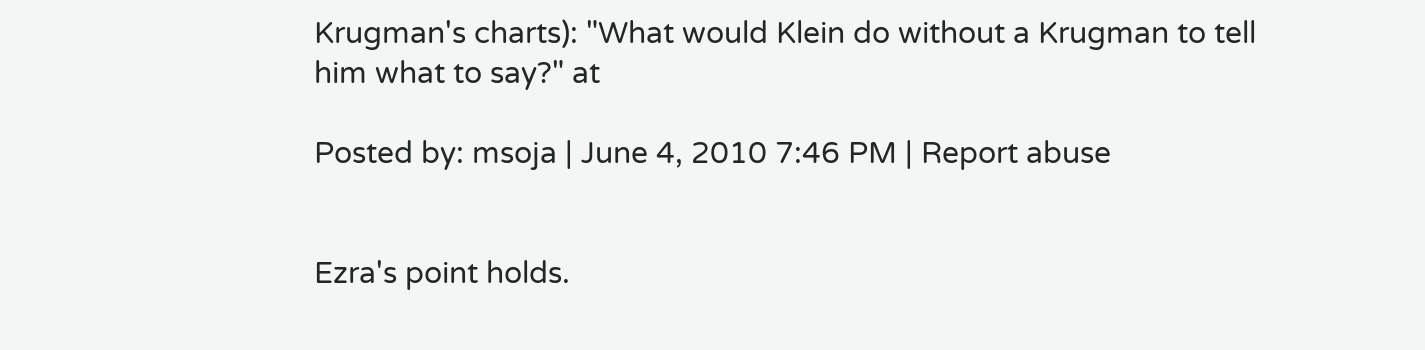Krugman's charts): "What would Klein do without a Krugman to tell him what to say?" at

Posted by: msoja | June 4, 2010 7:46 PM | Report abuse


Ezra's point holds.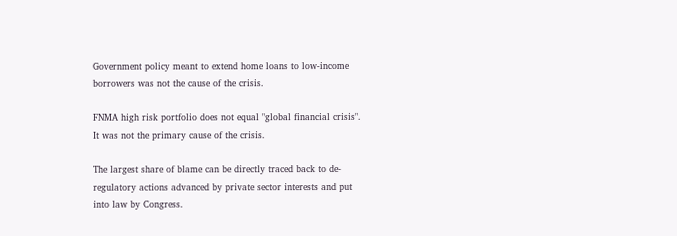Government policy meant to extend home loans to low-income borrowers was not the cause of the crisis.

FNMA high risk portfolio does not equal "global financial crisis". It was not the primary cause of the crisis.

The largest share of blame can be directly traced back to de-regulatory actions advanced by private sector interests and put into law by Congress.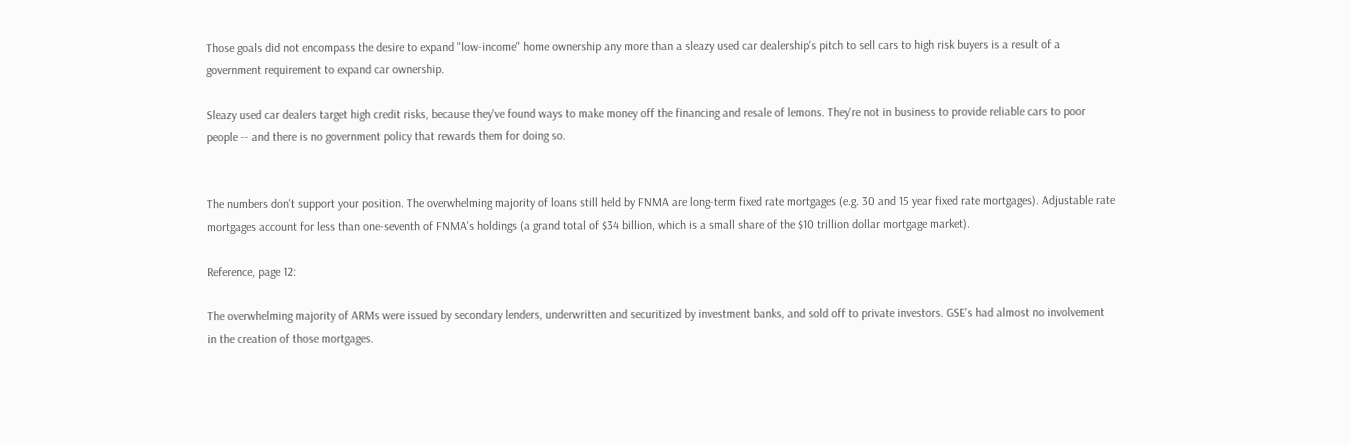Those goals did not encompass the desire to expand "low-income" home ownership any more than a sleazy used car dealership's pitch to sell cars to high risk buyers is a result of a government requirement to expand car ownership.

Sleazy used car dealers target high credit risks, because they've found ways to make money off the financing and resale of lemons. They're not in business to provide reliable cars to poor people -- and there is no government policy that rewards them for doing so.


The numbers don't support your position. The overwhelming majority of loans still held by FNMA are long-term fixed rate mortgages (e.g. 30 and 15 year fixed rate mortgages). Adjustable rate mortgages account for less than one-seventh of FNMA's holdings (a grand total of $34 billion, which is a small share of the $10 trillion dollar mortgage market).

Reference, page 12:

The overwhelming majority of ARMs were issued by secondary lenders, underwritten and securitized by investment banks, and sold off to private investors. GSE's had almost no involvement in the creation of those mortgages.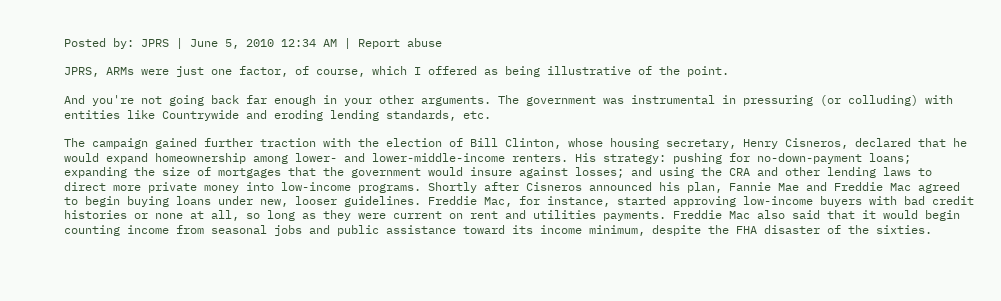Posted by: JPRS | June 5, 2010 12:34 AM | Report abuse

JPRS, ARMs were just one factor, of course, which I offered as being illustrative of the point.

And you're not going back far enough in your other arguments. The government was instrumental in pressuring (or colluding) with entities like Countrywide and eroding lending standards, etc.

The campaign gained further traction with the election of Bill Clinton, whose housing secretary, Henry Cisneros, declared that he would expand homeownership among lower- and lower-middle-income renters. His strategy: pushing for no-down-payment loans; expanding the size of mortgages that the government would insure against losses; and using the CRA and other lending laws to direct more private money into low-income programs. Shortly after Cisneros announced his plan, Fannie Mae and Freddie Mac agreed to begin buying loans under new, looser guidelines. Freddie Mac, for instance, started approving low-income buyers with bad credit histories or none at all, so long as they were current on rent and utilities payments. Freddie Mac also said that it would begin counting income from seasonal jobs and public assistance toward its income minimum, despite the FHA disaster of the sixties.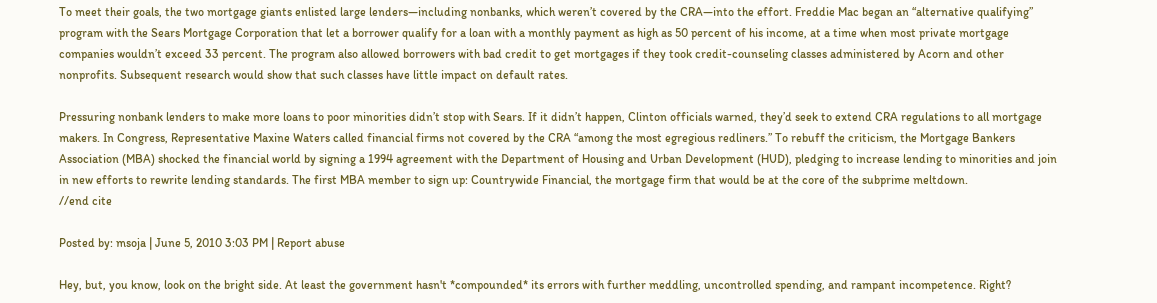To meet their goals, the two mortgage giants enlisted large lenders—including nonbanks, which weren’t covered by the CRA—into the effort. Freddie Mac began an “alternative qualifying” program with the Sears Mortgage Corporation that let a borrower qualify for a loan with a monthly payment as high as 50 percent of his income, at a time when most private mortgage companies wouldn’t exceed 33 percent. The program also allowed borrowers with bad credit to get mortgages if they took credit-counseling classes administered by Acorn and other nonprofits. Subsequent research would show that such classes have little impact on default rates.

Pressuring nonbank lenders to make more loans to poor minorities didn’t stop with Sears. If it didn’t happen, Clinton officials warned, they’d seek to extend CRA regulations to all mortgage makers. In Congress, Representative Maxine Waters called financial firms not covered by the CRA “among the most egregious redliners.” To rebuff the criticism, the Mortgage Bankers Association (MBA) shocked the financial world by signing a 1994 agreement with the Department of Housing and Urban Development (HUD), pledging to increase lending to minorities and join in new efforts to rewrite lending standards. The first MBA member to sign up: Countrywide Financial, the mortgage firm that would be at the core of the subprime meltdown.
//end cite

Posted by: msoja | June 5, 2010 3:03 PM | Report abuse

Hey, but, you know, look on the bright side. At least the government hasn't *compounded* its errors with further meddling, uncontrolled spending, and rampant incompetence. Right?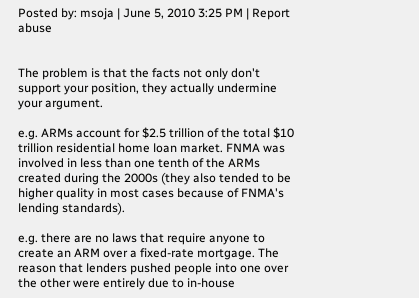Posted by: msoja | June 5, 2010 3:25 PM | Report abuse


The problem is that the facts not only don't support your position, they actually undermine your argument.

e.g. ARMs account for $2.5 trillion of the total $10 trillion residential home loan market. FNMA was involved in less than one tenth of the ARMs created during the 2000s (they also tended to be higher quality in most cases because of FNMA's lending standards).

e.g. there are no laws that require anyone to create an ARM over a fixed-rate mortgage. The reason that lenders pushed people into one over the other were entirely due to in-house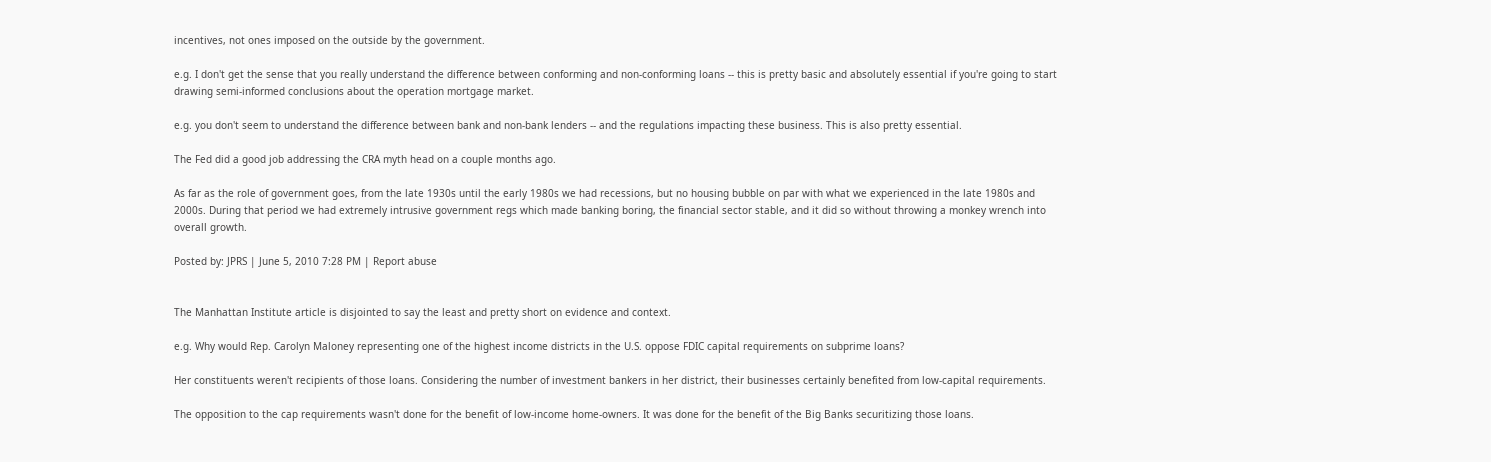incentives, not ones imposed on the outside by the government.

e.g. I don't get the sense that you really understand the difference between conforming and non-conforming loans -- this is pretty basic and absolutely essential if you're going to start drawing semi-informed conclusions about the operation mortgage market.

e.g. you don't seem to understand the difference between bank and non-bank lenders -- and the regulations impacting these business. This is also pretty essential.

The Fed did a good job addressing the CRA myth head on a couple months ago.

As far as the role of government goes, from the late 1930s until the early 1980s we had recessions, but no housing bubble on par with what we experienced in the late 1980s and 2000s. During that period we had extremely intrusive government regs which made banking boring, the financial sector stable, and it did so without throwing a monkey wrench into overall growth.

Posted by: JPRS | June 5, 2010 7:28 PM | Report abuse


The Manhattan Institute article is disjointed to say the least and pretty short on evidence and context.

e.g. Why would Rep. Carolyn Maloney representing one of the highest income districts in the U.S. oppose FDIC capital requirements on subprime loans?

Her constituents weren't recipients of those loans. Considering the number of investment bankers in her district, their businesses certainly benefited from low-capital requirements.

The opposition to the cap requirements wasn't done for the benefit of low-income home-owners. It was done for the benefit of the Big Banks securitizing those loans.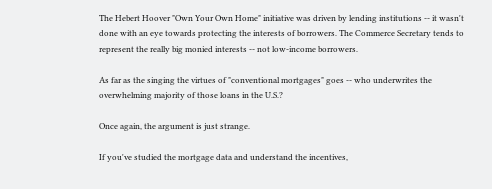The Hebert Hoover "Own Your Own Home" initiative was driven by lending institutions -- it wasn't done with an eye towards protecting the interests of borrowers. The Commerce Secretary tends to represent the really big monied interests -- not low-income borrowers.

As far as the singing the virtues of "conventional mortgages" goes -- who underwrites the overwhelming majority of those loans in the U.S.?

Once again, the argument is just strange.

If you've studied the mortgage data and understand the incentives,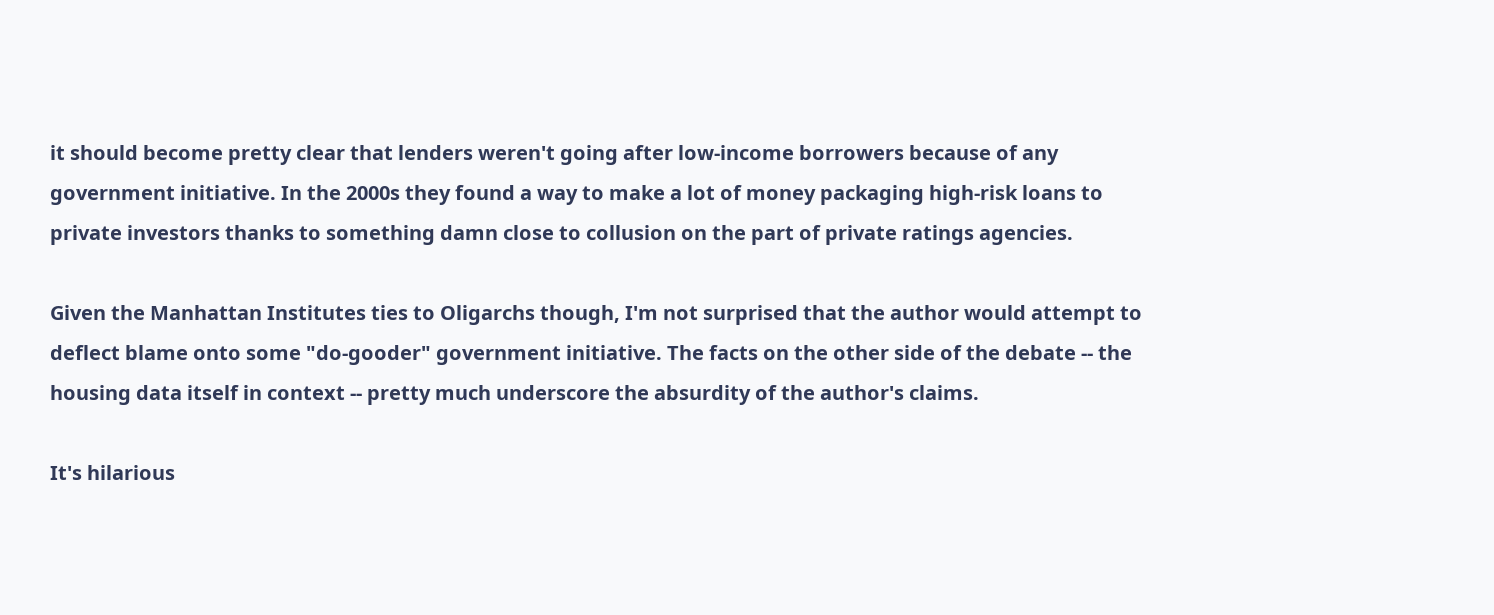it should become pretty clear that lenders weren't going after low-income borrowers because of any government initiative. In the 2000s they found a way to make a lot of money packaging high-risk loans to private investors thanks to something damn close to collusion on the part of private ratings agencies.

Given the Manhattan Institutes ties to Oligarchs though, I'm not surprised that the author would attempt to deflect blame onto some "do-gooder" government initiative. The facts on the other side of the debate -- the housing data itself in context -- pretty much underscore the absurdity of the author's claims.

It's hilarious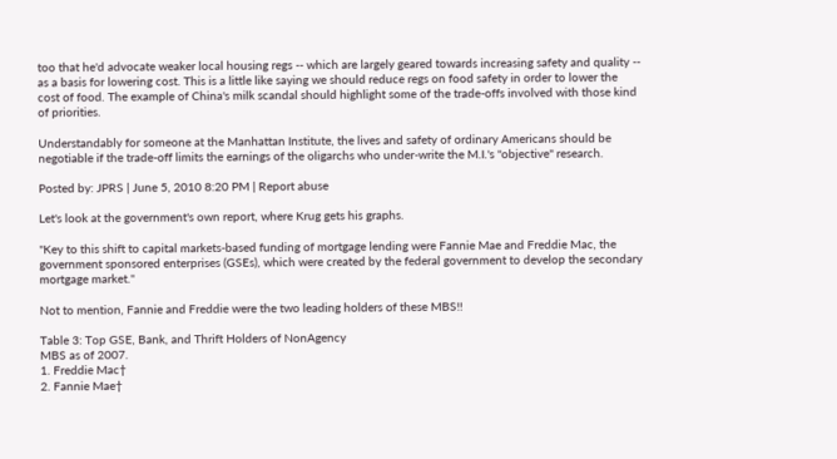too that he'd advocate weaker local housing regs -- which are largely geared towards increasing safety and quality -- as a basis for lowering cost. This is a little like saying we should reduce regs on food safety in order to lower the cost of food. The example of China's milk scandal should highlight some of the trade-offs involved with those kind of priorities.

Understandably for someone at the Manhattan Institute, the lives and safety of ordinary Americans should be negotiable if the trade-off limits the earnings of the oligarchs who under-write the M.I.'s "objective" research.

Posted by: JPRS | June 5, 2010 8:20 PM | Report abuse

Let's look at the government's own report, where Krug gets his graphs.

"Key to this shift to capital markets‐based funding of mortgage lending were Fannie Mae and Freddie Mac, the government sponsored enterprises (GSEs), which were created by the federal government to develop the secondary mortgage market."

Not to mention, Fannie and Freddie were the two leading holders of these MBS!!

Table 3: Top GSE, Bank, and Thrift Holders of NonAgency
MBS as of 2007.
1. Freddie Mac†
2. Fannie Mae†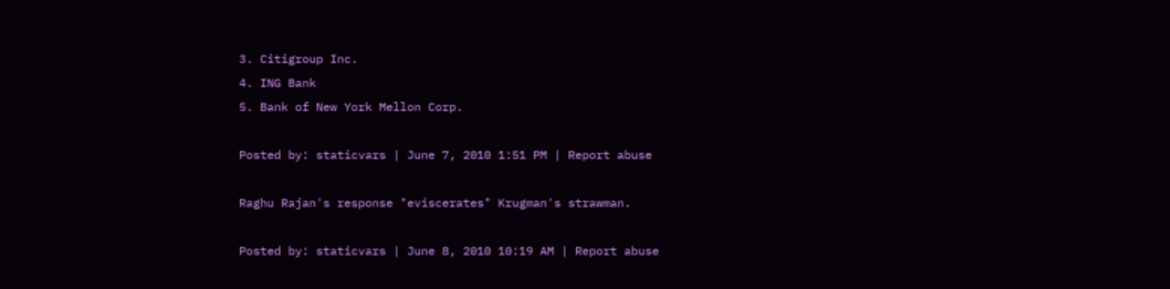3. Citigroup Inc.
4. ING Bank
5. Bank of New York Mellon Corp.

Posted by: staticvars | June 7, 2010 1:51 PM | Report abuse

Raghu Rajan's response "eviscerates" Krugman's strawman.

Posted by: staticvars | June 8, 2010 10:19 AM | Report abuse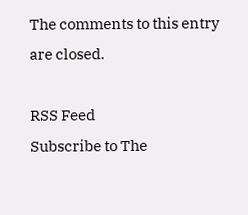The comments to this entry are closed.

RSS Feed
Subscribe to The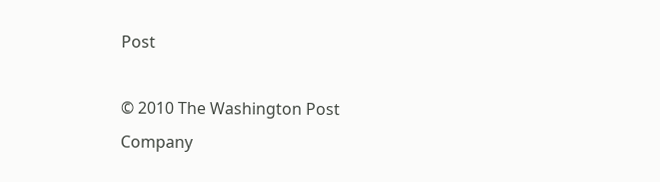Post

© 2010 The Washington Post Company